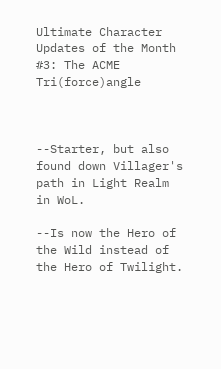Ultimate Character Updates of the Month #3: The ACME Tri(force)angle



--Starter, but also found down Villager's path in Light Realm in WoL.

--Is now the Hero of the Wild instead of the Hero of Twilight.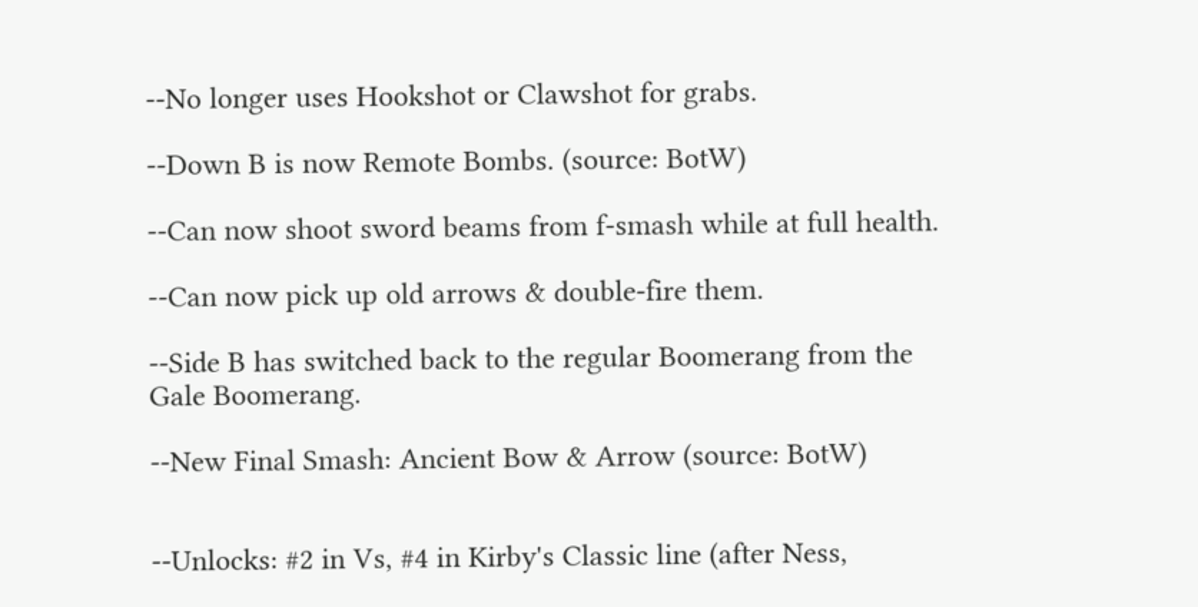--No longer uses Hookshot or Clawshot for grabs.

--Down B is now Remote Bombs. (source: BotW)

--Can now shoot sword beams from f-smash while at full health.

--Can now pick up old arrows & double-fire them.

--Side B has switched back to the regular Boomerang from the Gale Boomerang.

--New Final Smash: Ancient Bow & Arrow (source: BotW)


--Unlocks: #2 in Vs, #4 in Kirby's Classic line (after Ness,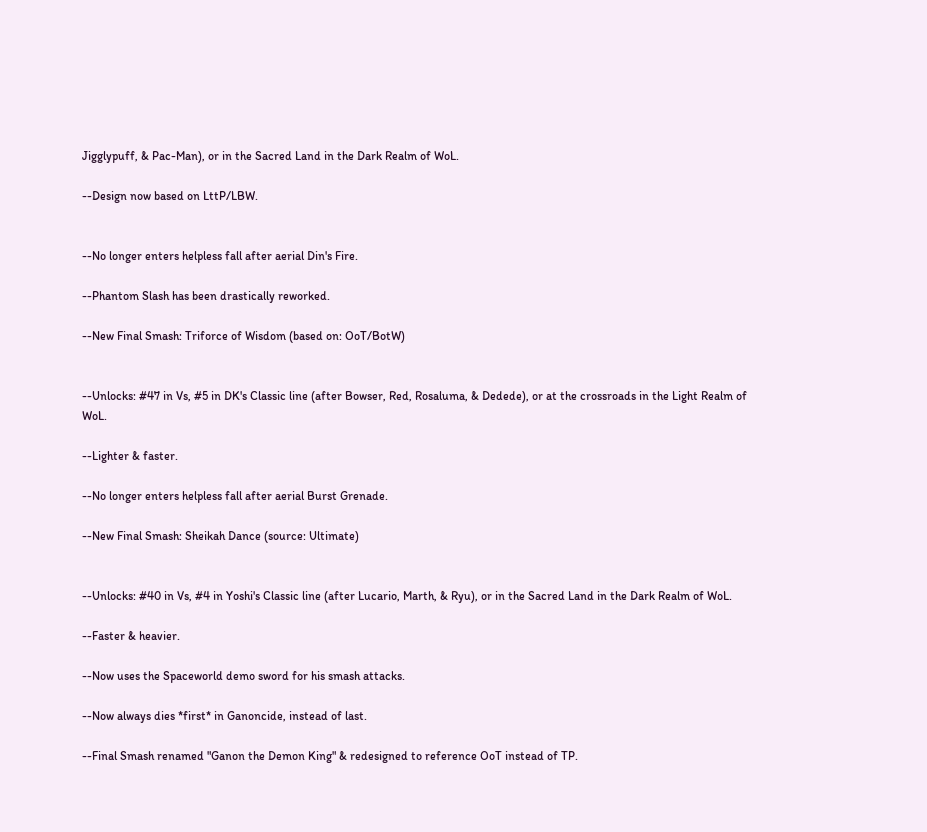Jigglypuff, & Pac-Man), or in the Sacred Land in the Dark Realm of WoL.

--Design now based on LttP/LBW.


--No longer enters helpless fall after aerial Din's Fire.

--Phantom Slash has been drastically reworked.

--New Final Smash: Triforce of Wisdom (based on: OoT/BotW)


--Unlocks: #47 in Vs, #5 in DK's Classic line (after Bowser, Red, Rosaluma, & Dedede), or at the crossroads in the Light Realm of WoL.

--Lighter & faster.

--No longer enters helpless fall after aerial Burst Grenade.

--New Final Smash: Sheikah Dance (source: Ultimate)


--Unlocks: #40 in Vs, #4 in Yoshi's Classic line (after Lucario, Marth, & Ryu), or in the Sacred Land in the Dark Realm of WoL.

--Faster & heavier.

--Now uses the Spaceworld demo sword for his smash attacks.

--Now always dies *first* in Ganoncide, instead of last.

--Final Smash renamed "Ganon the Demon King" & redesigned to reference OoT instead of TP.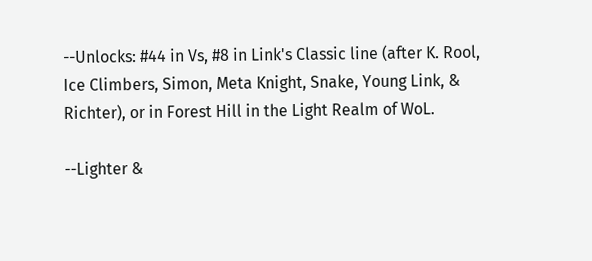--Unlocks: #44 in Vs, #8 in Link's Classic line (after K. Rool, Ice Climbers, Simon, Meta Knight, Snake, Young Link, & Richter), or in Forest Hill in the Light Realm of WoL.

--Lighter &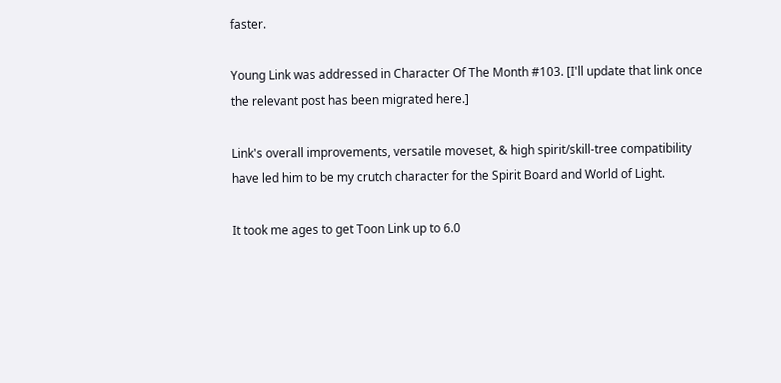faster.

Young Link was addressed in Character Of The Month #103. [I'll update that link once the relevant post has been migrated here.]

Link's overall improvements, versatile moveset, & high spirit/skill-tree compatibility have led him to be my crutch character for the Spirit Board and World of Light.

It took me ages to get Toon Link up to 6.0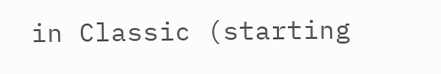in Classic (starting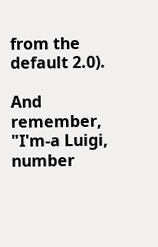from the default 2.0).

And remember, "I'm-a Luigi, number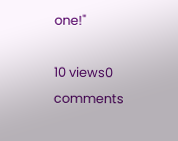one!"

10 views0 comments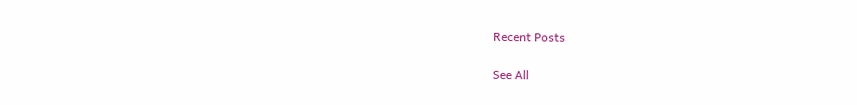Recent Posts

See All